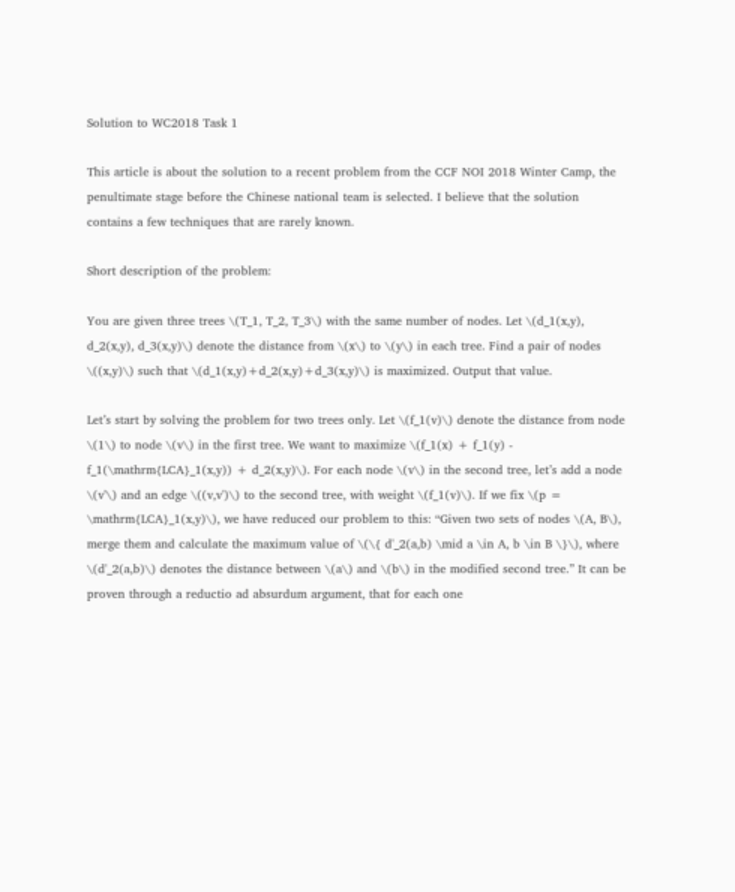Solution to WC2018 Task 1

This article is about the solution to a recent problem from the CCF NOI 2018 Winter Camp, the penultimate stage before the Chinese national team is selected. I believe that the solution contains a few techniques that are rarely known.

Short description of the problem:

You are given three trees \(T_1, T_2, T_3\) with the same number of nodes. Let \(d_1(x,y), d_2(x,y), d_3(x,y)\) denote the distance from \(x\) to \(y\) in each tree. Find a pair of nodes \((x,y)\) such that \(d_1(x,y)+d_2(x,y)+d_3(x,y)\) is maximized. Output that value.

Let’s start by solving the problem for two trees only. Let \(f_1(v)\) denote the distance from node \(1\) to node \(v\) in the first tree. We want to maximize \(f_1(x) + f_1(y) - f_1(\mathrm{LCA}_1(x,y)) + d_2(x,y)\). For each node \(v\) in the second tree, let’s add a node \(v'\) and an edge \((v,v')\) to the second tree, with weight \(f_1(v)\). If we fix \(p = \mathrm{LCA}_1(x,y)\), we have reduced our problem to this: “Given two sets of nodes \(A, B\), merge them and calculate the maximum value of \(\{ d'_2(a,b) \mid a \in A, b \in B \}\), where \(d'_2(a,b)\) denotes the distance between \(a\) and \(b\) in the modified second tree.” It can be proven through a reductio ad absurdum argument, that for each one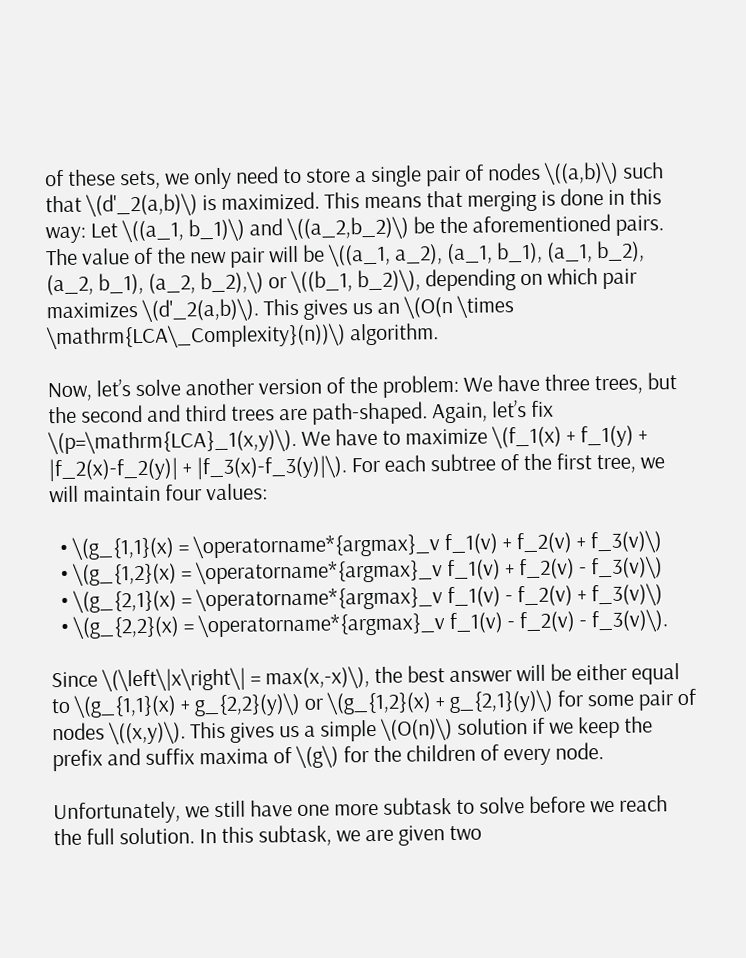of these sets, we only need to store a single pair of nodes \((a,b)\) such that \(d'_2(a,b)\) is maximized. This means that merging is done in this way: Let \((a_1, b_1)\) and \((a_2,b_2)\) be the aforementioned pairs. The value of the new pair will be \((a_1, a_2), (a_1, b_1), (a_1, b_2), (a_2, b_1), (a_2, b_2),\) or \((b_1, b_2)\), depending on which pair maximizes \(d'_2(a,b)\). This gives us an \(O(n \times \mathrm{LCA\_Complexity}(n))\) algorithm.

Now, let’s solve another version of the problem: We have three trees, but the second and third trees are path-shaped. Again, let’s fix \(p=\mathrm{LCA}_1(x,y)\). We have to maximize \(f_1(x) + f_1(y) + |f_2(x)-f_2(y)| + |f_3(x)-f_3(y)|\). For each subtree of the first tree, we will maintain four values:

  • \(g_{1,1}(x) = \operatorname*{argmax}_v f_1(v) + f_2(v) + f_3(v)\)
  • \(g_{1,2}(x) = \operatorname*{argmax}_v f_1(v) + f_2(v) - f_3(v)\)
  • \(g_{2,1}(x) = \operatorname*{argmax}_v f_1(v) - f_2(v) + f_3(v)\)
  • \(g_{2,2}(x) = \operatorname*{argmax}_v f_1(v) - f_2(v) - f_3(v)\).

Since \(\left\|x\right\| = max(x,-x)\), the best answer will be either equal to \(g_{1,1}(x) + g_{2,2}(y)\) or \(g_{1,2}(x) + g_{2,1}(y)\) for some pair of nodes \((x,y)\). This gives us a simple \(O(n)\) solution if we keep the prefix and suffix maxima of \(g\) for the children of every node.

Unfortunately, we still have one more subtask to solve before we reach the full solution. In this subtask, we are given two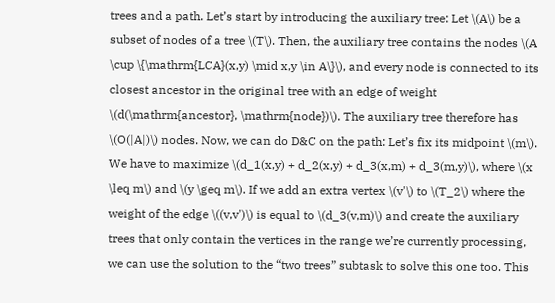trees and a path. Let’s start by introducing the auxiliary tree: Let \(A\) be a subset of nodes of a tree \(T\). Then, the auxiliary tree contains the nodes \(A \cup \{\mathrm{LCA}(x,y) \mid x,y \in A\}\), and every node is connected to its closest ancestor in the original tree with an edge of weight \(d(\mathrm{ancestor}, \mathrm{node})\). The auxiliary tree therefore has \(O(|A|)\) nodes. Now, we can do D&C on the path: Let’s fix its midpoint \(m\). We have to maximize \(d_1(x,y) + d_2(x,y) + d_3(x,m) + d_3(m,y)\), where \(x \leq m\) and \(y \geq m\). If we add an extra vertex \(v'\) to \(T_2\) where the weight of the edge \((v,v')\) is equal to \(d_3(v,m)\) and create the auxiliary trees that only contain the vertices in the range we’re currently processing, we can use the solution to the “two trees” subtask to solve this one too. This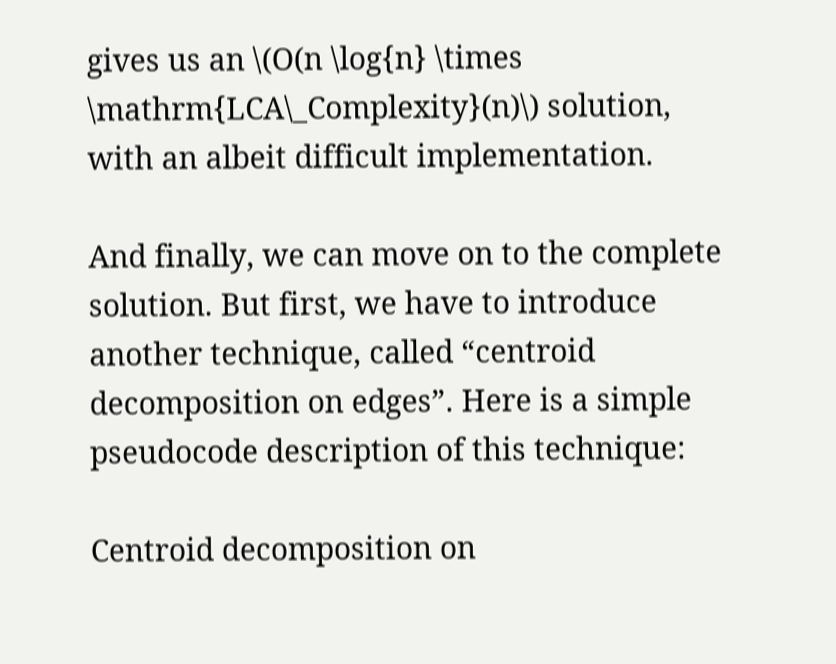gives us an \(O(n \log{n} \times \mathrm{LCA\_Complexity}(n)\) solution, with an albeit difficult implementation.

And finally, we can move on to the complete solution. But first, we have to introduce another technique, called “centroid decomposition on edges”. Here is a simple pseudocode description of this technique:

Centroid decomposition on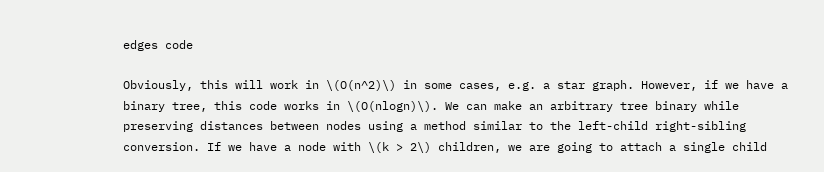edges code

Obviously, this will work in \(O(n^2)\) in some cases, e.g. a star graph. However, if we have a binary tree, this code works in \(O(nlogn)\). We can make an arbitrary tree binary while preserving distances between nodes using a method similar to the left-child right-sibling conversion. If we have a node with \(k > 2\) children, we are going to attach a single child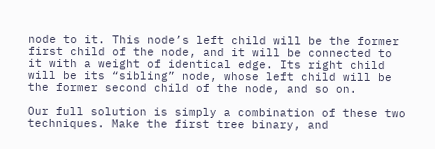node to it. This node’s left child will be the former first child of the node, and it will be connected to it with a weight of identical edge. Its right child will be its “sibling” node, whose left child will be the former second child of the node, and so on.

Our full solution is simply a combination of these two techniques. Make the first tree binary, and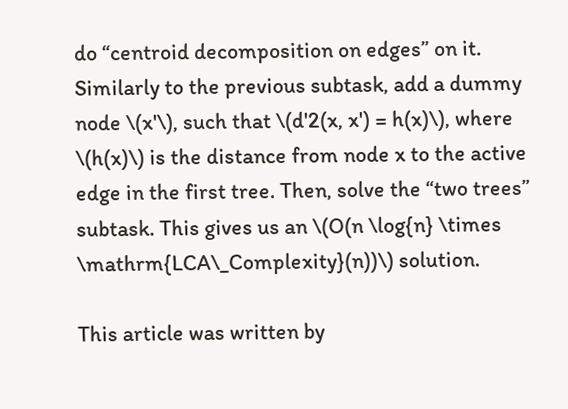do “centroid decomposition on edges” on it. Similarly to the previous subtask, add a dummy node \(x'\), such that \(d'2(x, x') = h(x)\), where \(h(x)\) is the distance from node x to the active edge in the first tree. Then, solve the “two trees” subtask. This gives us an \(O(n \log{n} \times \mathrm{LCA\_Complexity}(n))\) solution.

This article was written by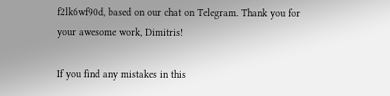f2lk6wf90d, based on our chat on Telegram. Thank you for your awesome work, Dimitris!

If you find any mistakes in this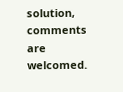solution, comments are welcomed.